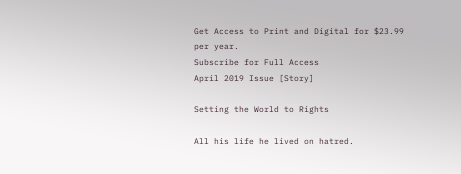Get Access to Print and Digital for $23.99 per year.
Subscribe for Full Access
April 2019 Issue [Story]

Setting the World to Rights

All his life he lived on hatred.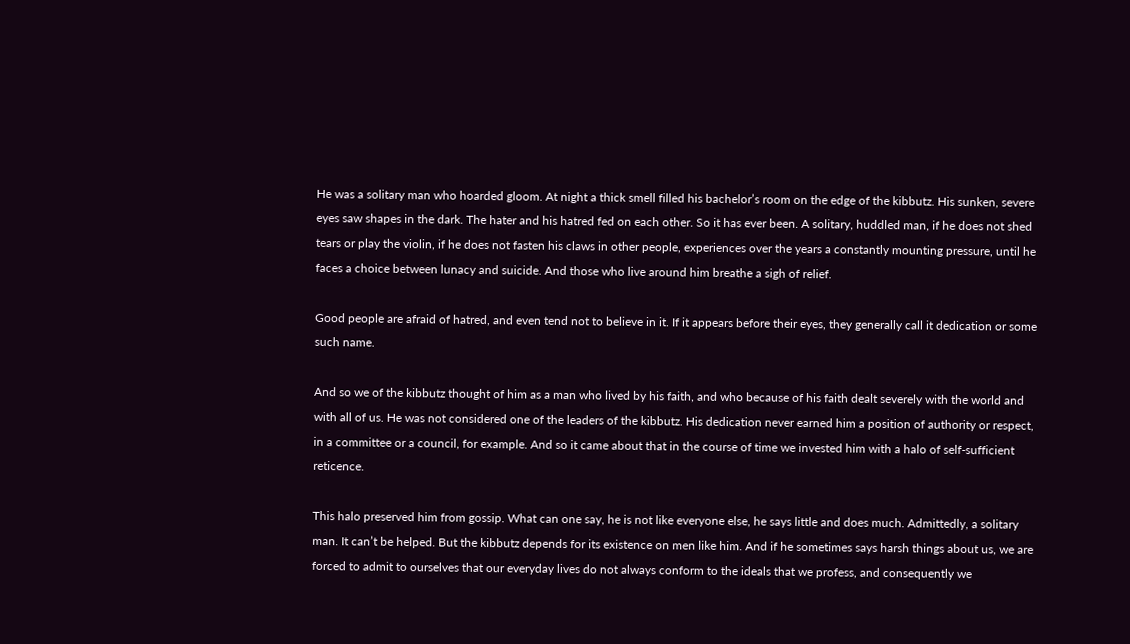He was a solitary man who hoarded gloom. At night a thick smell filled his bachelor’s room on the edge of the kibbutz. His sunken, severe eyes saw shapes in the dark. The hater and his hatred fed on each other. So it has ever been. A solitary, huddled man, if he does not shed tears or play the violin, if he does not fasten his claws in other people, experiences over the years a constantly mounting pressure, until he faces a choice between lunacy and suicide. And those who live around him breathe a sigh of relief.

Good people are afraid of hatred, and even tend not to believe in it. If it appears before their eyes, they generally call it dedication or some such name.

And so we of the kibbutz thought of him as a man who lived by his faith, and who because of his faith dealt severely with the world and with all of us. He was not considered one of the leaders of the kibbutz. His dedication never earned him a position of authority or respect, in a committee or a council, for example. And so it came about that in the course of time we invested him with a halo of self-sufficient reticence.

This halo preserved him from gossip. What can one say, he is not like everyone else, he says little and does much. Admittedly, a solitary man. It can’t be helped. But the kibbutz depends for its existence on men like him. And if he sometimes says harsh things about us, we are forced to admit to ourselves that our everyday lives do not always conform to the ideals that we profess, and consequently we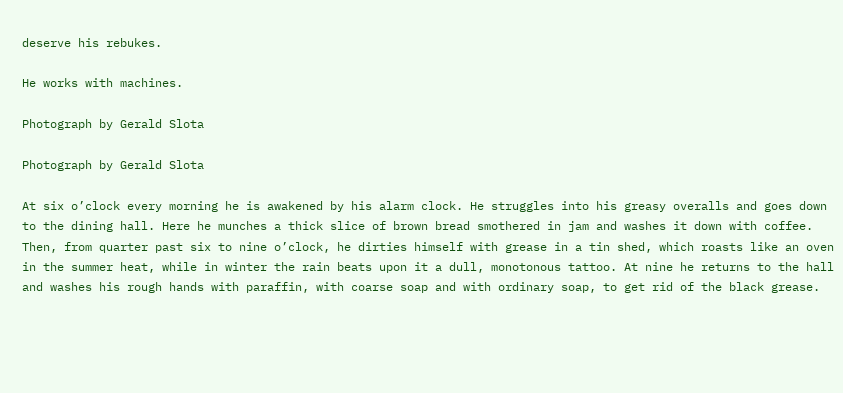deserve his rebukes.

He works with machines.

Photograph by Gerald Slota

Photograph by Gerald Slota

At six o’clock every morning he is awakened by his alarm clock. He struggles into his greasy overalls and goes down to the dining hall. Here he munches a thick slice of brown bread smothered in jam and washes it down with coffee. Then, from quarter past six to nine o’clock, he dirties himself with grease in a tin shed, which roasts like an oven in the summer heat, while in winter the rain beats upon it a dull, monotonous tattoo. At nine he returns to the hall and washes his rough hands with paraffin, with coarse soap and with ordinary soap, to get rid of the black grease.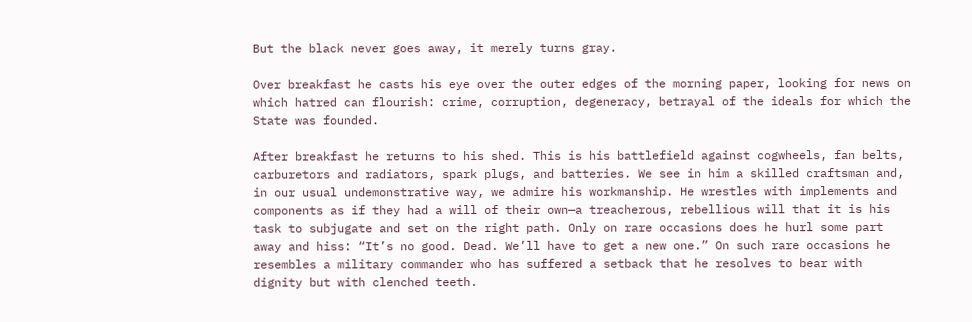But the black never goes away, it merely turns gray.

Over breakfast he casts his eye over the outer edges of the morning paper, looking for news on which hatred can flourish: crime, corruption, degeneracy, betrayal of the ideals for which the State was founded.

After breakfast he returns to his shed. This is his battlefield against cogwheels, fan belts, carburetors and radiators, spark plugs, and batteries. We see in him a skilled craftsman and, in our usual undemonstrative way, we admire his workmanship. He wrestles with implements and components as if they had a will of their own—a treacherous, rebellious will that it is his task to subjugate and set on the right path. Only on rare occasions does he hurl some part away and hiss: “It’s no good. Dead. We’ll have to get a new one.” On such rare occasions he resembles a military commander who has suffered a setback that he resolves to bear with dignity but with clenched teeth.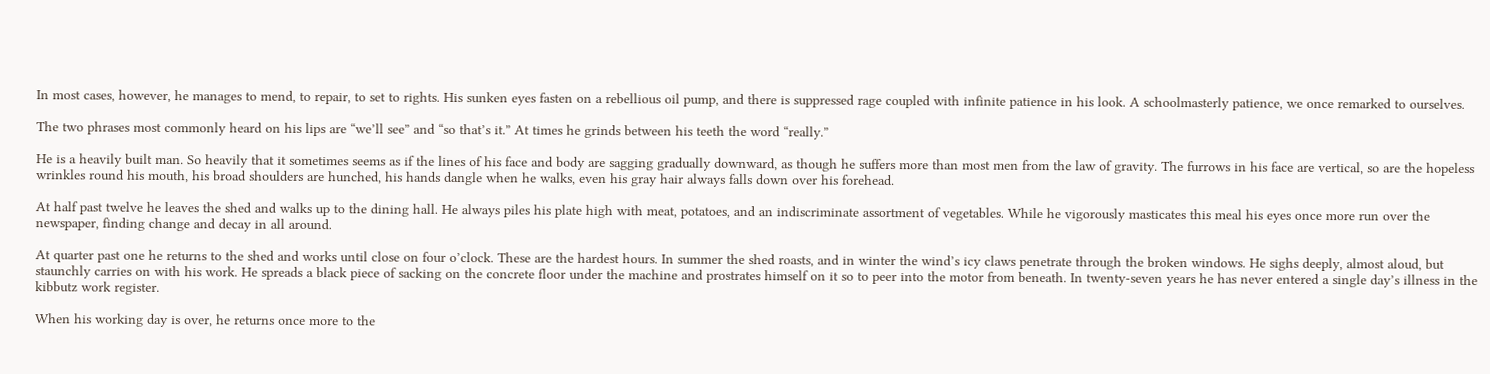In most cases, however, he manages to mend, to repair, to set to rights. His sunken eyes fasten on a rebellious oil pump, and there is suppressed rage coupled with infinite patience in his look. A schoolmasterly patience, we once remarked to ourselves.

The two phrases most commonly heard on his lips are “we’ll see” and “so that’s it.” At times he grinds between his teeth the word “really.”

He is a heavily built man. So heavily that it sometimes seems as if the lines of his face and body are sagging gradually downward, as though he suffers more than most men from the law of gravity. The furrows in his face are vertical, so are the hopeless wrinkles round his mouth, his broad shoulders are hunched, his hands dangle when he walks, even his gray hair always falls down over his forehead.

At half past twelve he leaves the shed and walks up to the dining hall. He always piles his plate high with meat, potatoes, and an indiscriminate assortment of vegetables. While he vigorously masticates this meal his eyes once more run over the newspaper, finding change and decay in all around.

At quarter past one he returns to the shed and works until close on four o’clock. These are the hardest hours. In summer the shed roasts, and in winter the wind’s icy claws penetrate through the broken windows. He sighs deeply, almost aloud, but staunchly carries on with his work. He spreads a black piece of sacking on the concrete floor under the machine and prostrates himself on it so to peer into the motor from beneath. In twenty-seven years he has never entered a single day’s illness in the kibbutz work register.

When his working day is over, he returns once more to the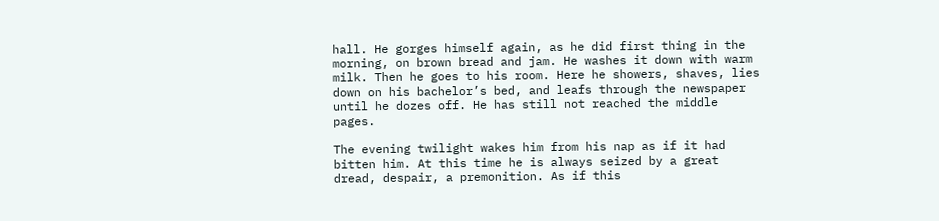hall. He gorges himself again, as he did first thing in the morning, on brown bread and jam. He washes it down with warm milk. Then he goes to his room. Here he showers, shaves, lies down on his bachelor’s bed, and leafs through the newspaper until he dozes off. He has still not reached the middle pages.

The evening twilight wakes him from his nap as if it had bitten him. At this time he is always seized by a great dread, despair, a premonition. As if this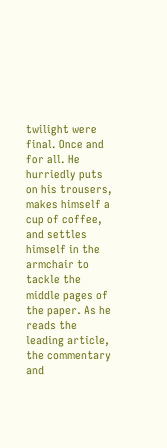twilight were final. Once and for all. He hurriedly puts on his trousers, makes himself a cup of coffee, and settles himself in the armchair to tackle the middle pages of the paper. As he reads the leading article, the commentary and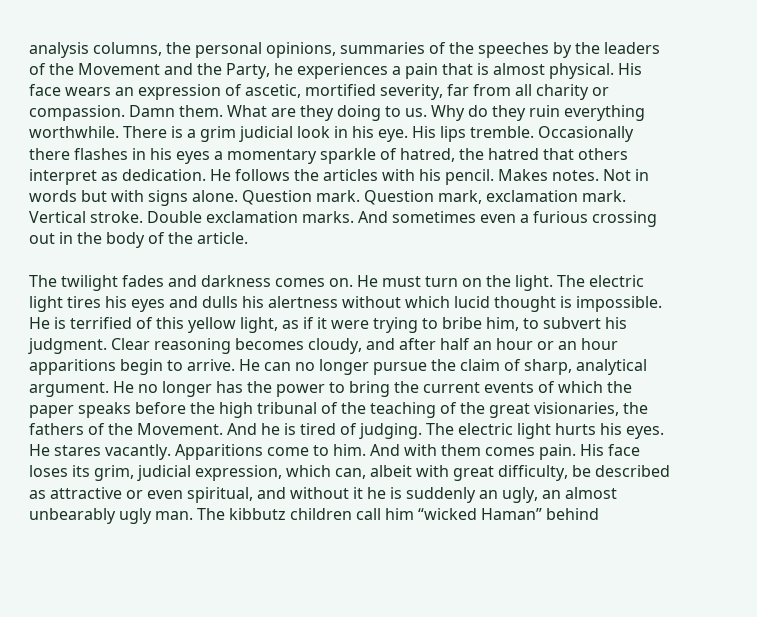analysis columns, the personal opinions, summaries of the speeches by the leaders of the Movement and the Party, he experiences a pain that is almost physical. His face wears an expression of ascetic, mortified severity, far from all charity or compassion. Damn them. What are they doing to us. Why do they ruin everything worthwhile. There is a grim judicial look in his eye. His lips tremble. Occasionally there flashes in his eyes a momentary sparkle of hatred, the hatred that others interpret as dedication. He follows the articles with his pencil. Makes notes. Not in words but with signs alone. Question mark. Question mark, exclamation mark. Vertical stroke. Double exclamation marks. And sometimes even a furious crossing out in the body of the article.

The twilight fades and darkness comes on. He must turn on the light. The electric light tires his eyes and dulls his alertness without which lucid thought is impossible. He is terrified of this yellow light, as if it were trying to bribe him, to subvert his judgment. Clear reasoning becomes cloudy, and after half an hour or an hour apparitions begin to arrive. He can no longer pursue the claim of sharp, analytical argument. He no longer has the power to bring the current events of which the paper speaks before the high tribunal of the teaching of the great visionaries, the fathers of the Movement. And he is tired of judging. The electric light hurts his eyes. He stares vacantly. Apparitions come to him. And with them comes pain. His face loses its grim, judicial expression, which can, albeit with great difficulty, be described as attractive or even spiritual, and without it he is suddenly an ugly, an almost unbearably ugly man. The kibbutz children call him “wicked Haman” behind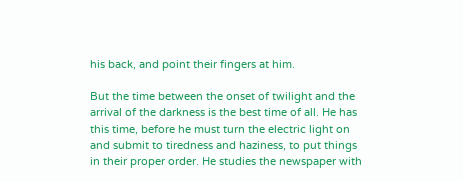his back, and point their fingers at him.

But the time between the onset of twilight and the arrival of the darkness is the best time of all. He has this time, before he must turn the electric light on and submit to tiredness and haziness, to put things in their proper order. He studies the newspaper with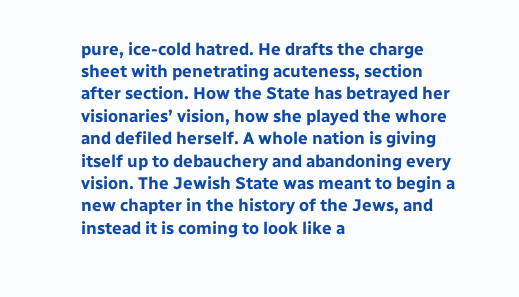pure, ice-cold hatred. He drafts the charge sheet with penetrating acuteness, section after section. How the State has betrayed her visionaries’ vision, how she played the whore and defiled herself. A whole nation is giving itself up to debauchery and abandoning every vision. The Jewish State was meant to begin a new chapter in the history of the Jews, and instead it is coming to look like a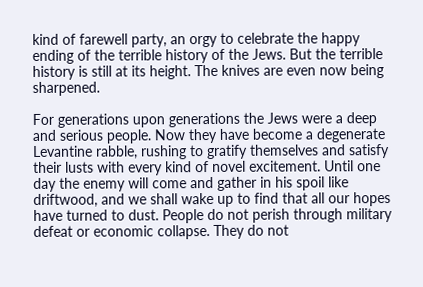kind of farewell party, an orgy to celebrate the happy ending of the terrible history of the Jews. But the terrible history is still at its height. The knives are even now being sharpened.

For generations upon generations the Jews were a deep and serious people. Now they have become a degenerate Levantine rabble, rushing to gratify themselves and satisfy their lusts with every kind of novel excitement. Until one day the enemy will come and gather in his spoil like driftwood, and we shall wake up to find that all our hopes have turned to dust. People do not perish through military defeat or economic collapse. They do not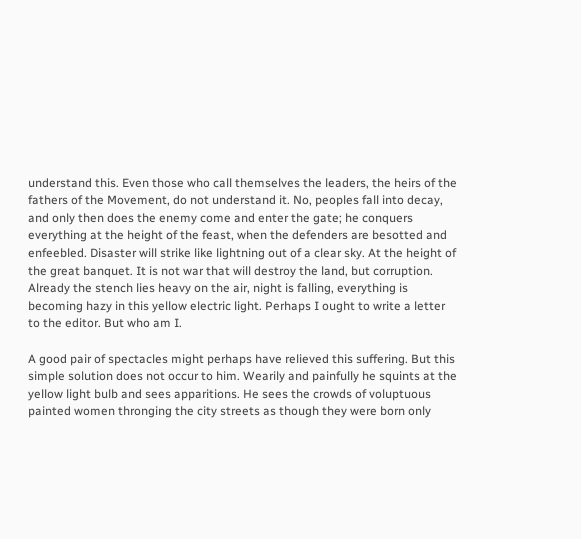understand this. Even those who call themselves the leaders, the heirs of the fathers of the Movement, do not understand it. No, peoples fall into decay, and only then does the enemy come and enter the gate; he conquers everything at the height of the feast, when the defenders are besotted and enfeebled. Disaster will strike like lightning out of a clear sky. At the height of the great banquet. It is not war that will destroy the land, but corruption. Already the stench lies heavy on the air, night is falling, everything is becoming hazy in this yellow electric light. Perhaps I ought to write a letter to the editor. But who am I.

A good pair of spectacles might perhaps have relieved this suffering. But this simple solution does not occur to him. Wearily and painfully he squints at the yellow light bulb and sees apparitions. He sees the crowds of voluptuous painted women thronging the city streets as though they were born only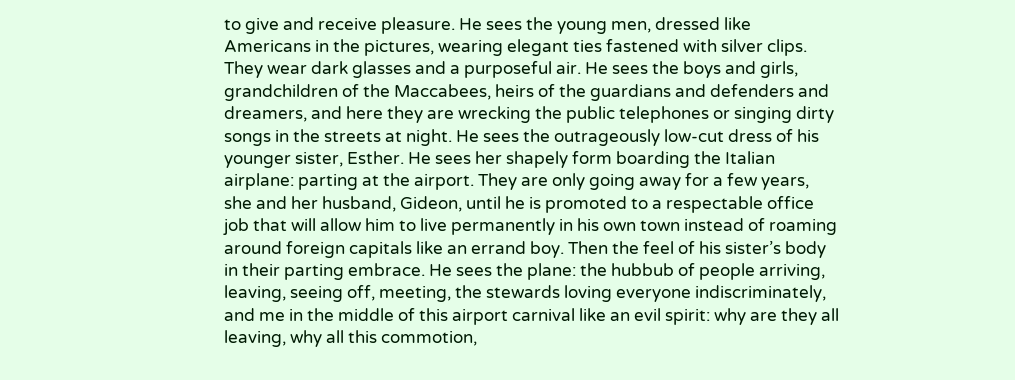to give and receive pleasure. He sees the young men, dressed like Americans in the pictures, wearing elegant ties fastened with silver clips. They wear dark glasses and a purposeful air. He sees the boys and girls, grandchildren of the Maccabees, heirs of the guardians and defenders and dreamers, and here they are wrecking the public telephones or singing dirty songs in the streets at night. He sees the outrageously low-cut dress of his younger sister, Esther. He sees her shapely form boarding the Italian airplane: parting at the airport. They are only going away for a few years, she and her husband, Gideon, until he is promoted to a respectable office job that will allow him to live permanently in his own town instead of roaming around foreign capitals like an errand boy. Then the feel of his sister’s body in their parting embrace. He sees the plane: the hubbub of people arriving, leaving, seeing off, meeting, the stewards loving everyone indiscriminately, and me in the middle of this airport carnival like an evil spirit: why are they all leaving, why all this commotion,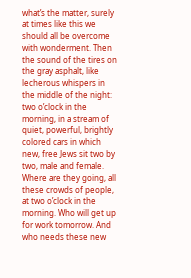what’s the matter, surely at times like this we should all be overcome with wonderment. Then the sound of the tires on the gray asphalt, like lecherous whispers in the middle of the night: two o’clock in the morning, in a stream of quiet, powerful, brightly colored cars in which new, free Jews sit two by two, male and female. Where are they going, all these crowds of people, at two o’clock in the morning. Who will get up for work tomorrow. And who needs these new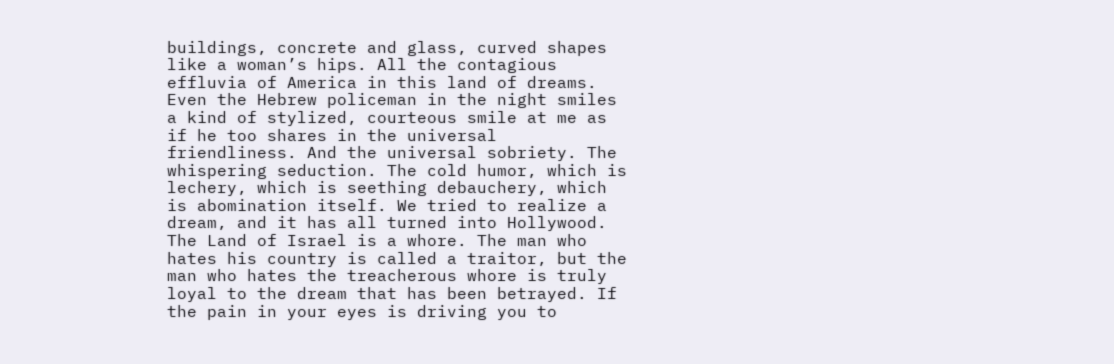buildings, concrete and glass, curved shapes like a woman’s hips. All the contagious effluvia of America in this land of dreams. Even the Hebrew policeman in the night smiles a kind of stylized, courteous smile at me as if he too shares in the universal friendliness. And the universal sobriety. The whispering seduction. The cold humor, which is lechery, which is seething debauchery, which is abomination itself. We tried to realize a dream, and it has all turned into Hollywood. The Land of Israel is a whore. The man who hates his country is called a traitor, but the man who hates the treacherous whore is truly loyal to the dream that has been betrayed. If the pain in your eyes is driving you to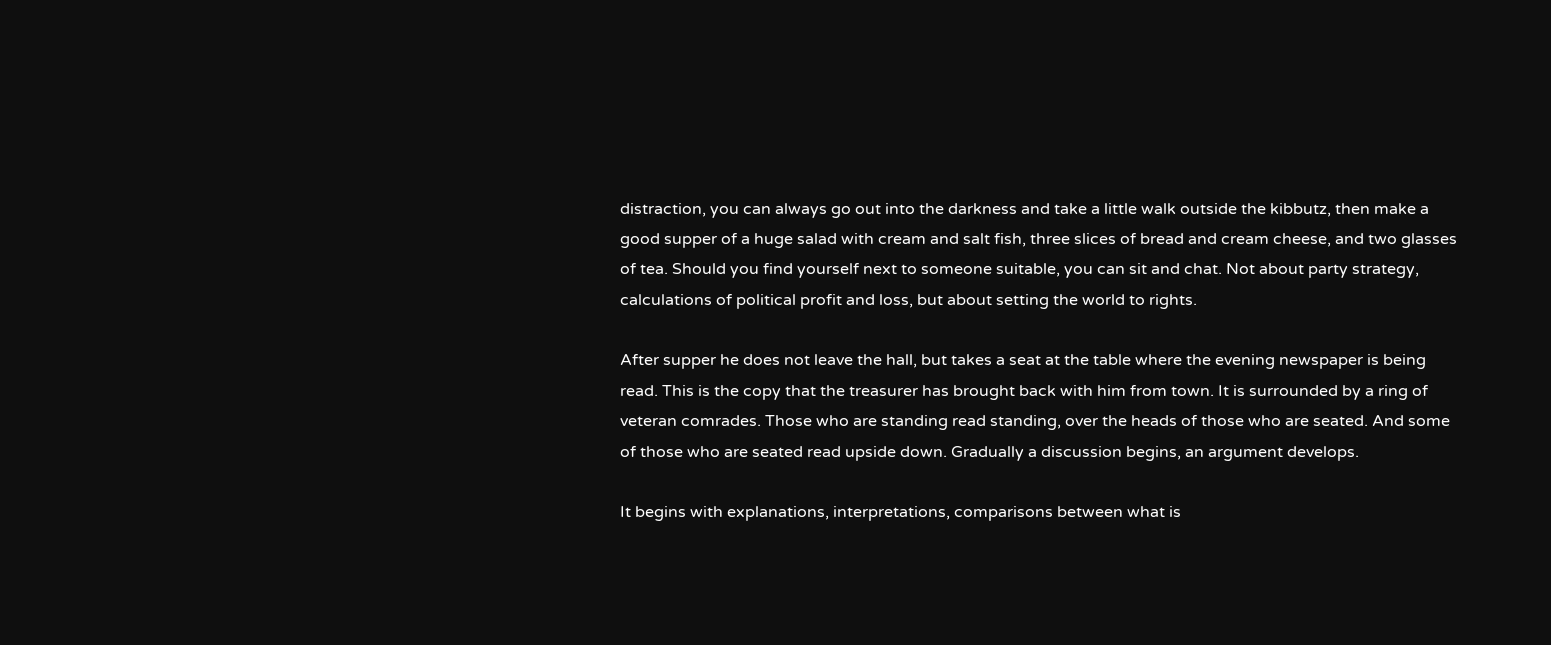distraction, you can always go out into the darkness and take a little walk outside the kibbutz, then make a good supper of a huge salad with cream and salt fish, three slices of bread and cream cheese, and two glasses of tea. Should you find yourself next to someone suitable, you can sit and chat. Not about party strategy, calculations of political profit and loss, but about setting the world to rights.

After supper he does not leave the hall, but takes a seat at the table where the evening newspaper is being read. This is the copy that the treasurer has brought back with him from town. It is surrounded by a ring of veteran comrades. Those who are standing read standing, over the heads of those who are seated. And some of those who are seated read upside down. Gradually a discussion begins, an argument develops.

It begins with explanations, interpretations, comparisons between what is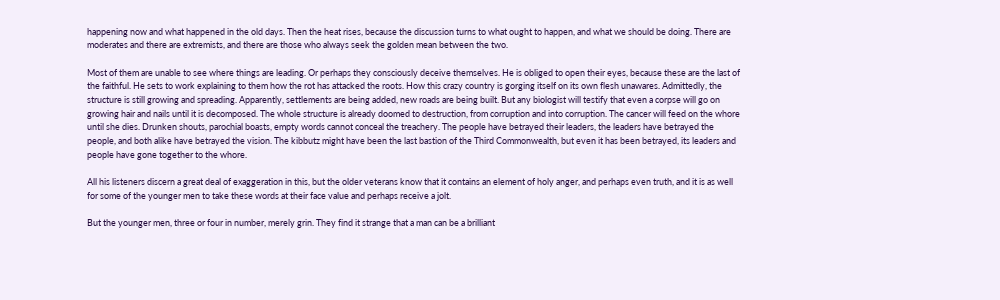happening now and what happened in the old days. Then the heat rises, because the discussion turns to what ought to happen, and what we should be doing. There are moderates and there are extremists, and there are those who always seek the golden mean between the two.

Most of them are unable to see where things are leading. Or perhaps they consciously deceive themselves. He is obliged to open their eyes, because these are the last of the faithful. He sets to work explaining to them how the rot has attacked the roots. How this crazy country is gorging itself on its own flesh unawares. Admittedly, the structure is still growing and spreading. Apparently, settlements are being added, new roads are being built. But any biologist will testify that even a corpse will go on growing hair and nails until it is decomposed. The whole structure is already doomed to destruction, from corruption and into corruption. The cancer will feed on the whore until she dies. Drunken shouts, parochial boasts, empty words cannot conceal the treachery. The people have betrayed their leaders, the leaders have betrayed the people, and both alike have betrayed the vision. The kibbutz might have been the last bastion of the Third Commonwealth, but even it has been betrayed, its leaders and people have gone together to the whore.

All his listeners discern a great deal of exaggeration in this, but the older veterans know that it contains an element of holy anger, and perhaps even truth, and it is as well for some of the younger men to take these words at their face value and perhaps receive a jolt.

But the younger men, three or four in number, merely grin. They find it strange that a man can be a brilliant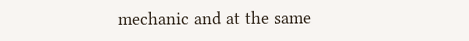mechanic and at the same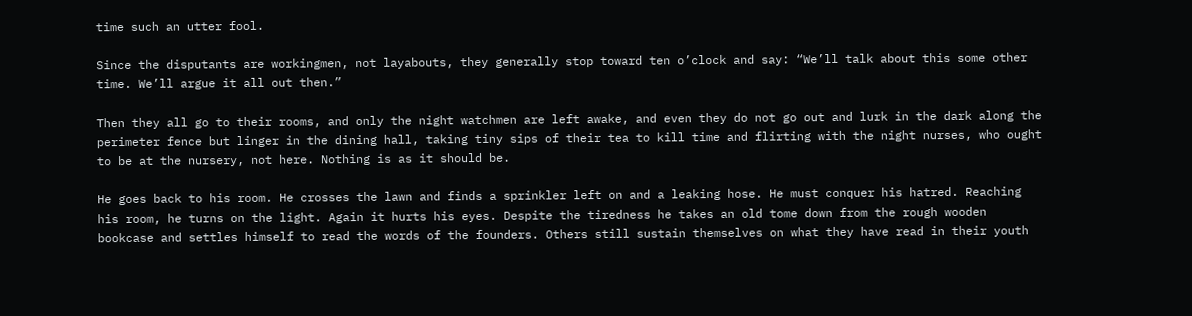time such an utter fool.

Since the disputants are workingmen, not layabouts, they generally stop toward ten o’clock and say: “We’ll talk about this some other time. We’ll argue it all out then.”

Then they all go to their rooms, and only the night watchmen are left awake, and even they do not go out and lurk in the dark along the perimeter fence but linger in the dining hall, taking tiny sips of their tea to kill time and flirting with the night nurses, who ought to be at the nursery, not here. Nothing is as it should be.

He goes back to his room. He crosses the lawn and finds a sprinkler left on and a leaking hose. He must conquer his hatred. Reaching his room, he turns on the light. Again it hurts his eyes. Despite the tiredness he takes an old tome down from the rough wooden bookcase and settles himself to read the words of the founders. Others still sustain themselves on what they have read in their youth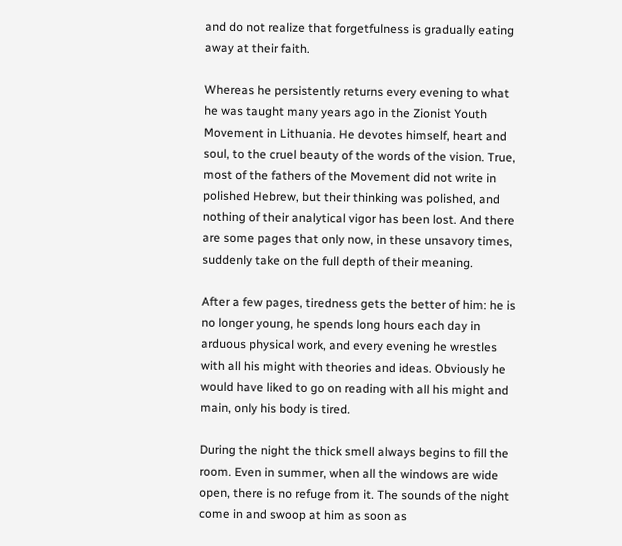and do not realize that forgetfulness is gradually eating away at their faith.

Whereas he persistently returns every evening to what he was taught many years ago in the Zionist Youth Movement in Lithuania. He devotes himself, heart and soul, to the cruel beauty of the words of the vision. True, most of the fathers of the Movement did not write in polished Hebrew, but their thinking was polished, and nothing of their analytical vigor has been lost. And there are some pages that only now, in these unsavory times, suddenly take on the full depth of their meaning.

After a few pages, tiredness gets the better of him: he is no longer young, he spends long hours each day in arduous physical work, and every evening he wrestles with all his might with theories and ideas. Obviously he would have liked to go on reading with all his might and main, only his body is tired.

During the night the thick smell always begins to fill the room. Even in summer, when all the windows are wide open, there is no refuge from it. The sounds of the night come in and swoop at him as soon as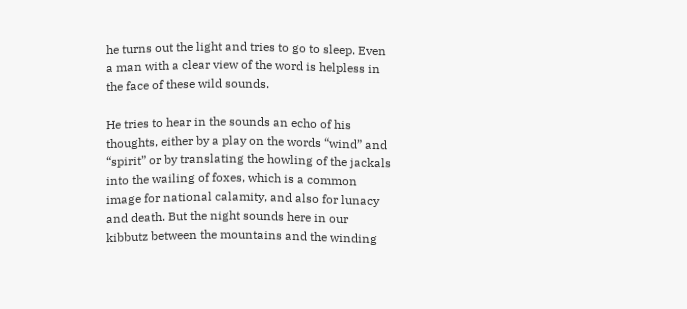he turns out the light and tries to go to sleep. Even a man with a clear view of the word is helpless in the face of these wild sounds.

He tries to hear in the sounds an echo of his thoughts, either by a play on the words “wind” and “spirit” or by translating the howling of the jackals into the wailing of foxes, which is a common image for national calamity, and also for lunacy and death. But the night sounds here in our kibbutz between the mountains and the winding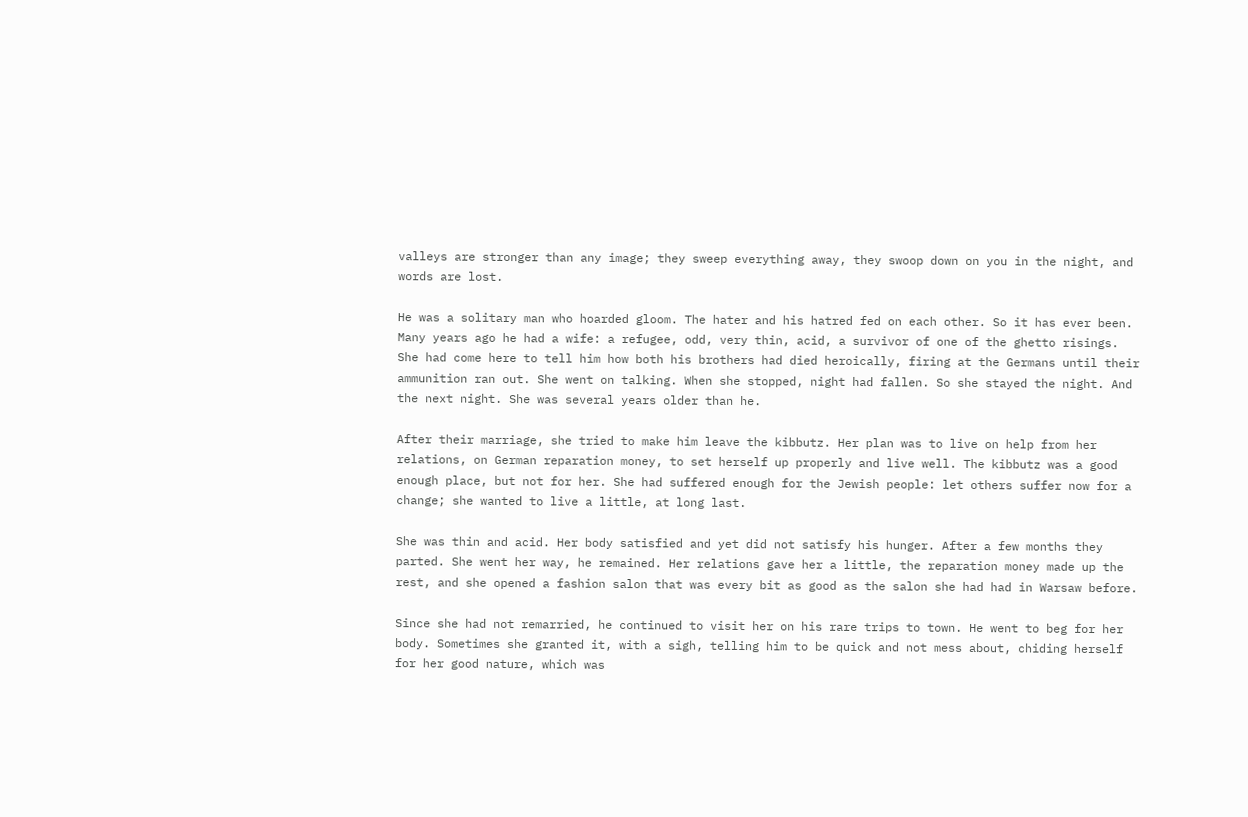valleys are stronger than any image; they sweep everything away, they swoop down on you in the night, and words are lost.

He was a solitary man who hoarded gloom. The hater and his hatred fed on each other. So it has ever been. Many years ago he had a wife: a refugee, odd, very thin, acid, a survivor of one of the ghetto risings. She had come here to tell him how both his brothers had died heroically, firing at the Germans until their ammunition ran out. She went on talking. When she stopped, night had fallen. So she stayed the night. And the next night. She was several years older than he.

After their marriage, she tried to make him leave the kibbutz. Her plan was to live on help from her relations, on German reparation money, to set herself up properly and live well. The kibbutz was a good enough place, but not for her. She had suffered enough for the Jewish people: let others suffer now for a change; she wanted to live a little, at long last.

She was thin and acid. Her body satisfied and yet did not satisfy his hunger. After a few months they parted. She went her way, he remained. Her relations gave her a little, the reparation money made up the rest, and she opened a fashion salon that was every bit as good as the salon she had had in Warsaw before.

Since she had not remarried, he continued to visit her on his rare trips to town. He went to beg for her body. Sometimes she granted it, with a sigh, telling him to be quick and not mess about, chiding herself for her good nature, which was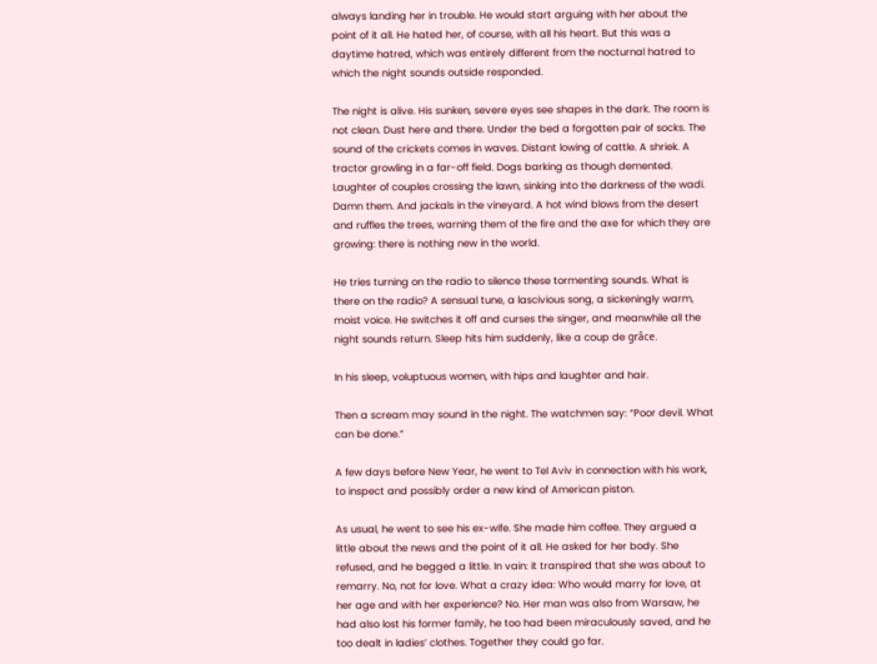always landing her in trouble. He would start arguing with her about the point of it all. He hated her, of course, with all his heart. But this was a daytime hatred, which was entirely different from the nocturnal hatred to which the night sounds outside responded.

The night is alive. His sunken, severe eyes see shapes in the dark. The room is not clean. Dust here and there. Under the bed a forgotten pair of socks. The sound of the crickets comes in waves. Distant lowing of cattle. A shriek. A tractor growling in a far-off field. Dogs barking as though demented. Laughter of couples crossing the lawn, sinking into the darkness of the wadi. Damn them. And jackals in the vineyard. A hot wind blows from the desert and ruffles the trees, warning them of the fire and the axe for which they are growing: there is nothing new in the world.

He tries turning on the radio to silence these tormenting sounds. What is there on the radio? A sensual tune, a lascivious song, a sickeningly warm, moist voice. He switches it off and curses the singer, and meanwhile all the night sounds return. Sleep hits him suddenly, like a coup de grâce.

In his sleep, voluptuous women, with hips and laughter and hair.

Then a scream may sound in the night. The watchmen say: “Poor devil. What can be done.”

A few days before New Year, he went to Tel Aviv in connection with his work, to inspect and possibly order a new kind of American piston.

As usual, he went to see his ex-wife. She made him coffee. They argued a little about the news and the point of it all. He asked for her body. She refused, and he begged a little. In vain: it transpired that she was about to remarry. No, not for love. What a crazy idea: Who would marry for love, at her age and with her experience? No. Her man was also from Warsaw, he had also lost his former family, he too had been miraculously saved, and he too dealt in ladies’ clothes. Together they could go far.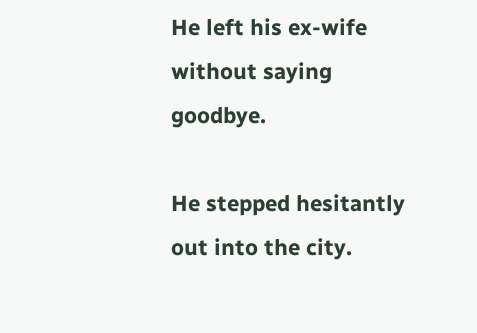He left his ex-wife without saying goodbye.

He stepped hesitantly out into the city.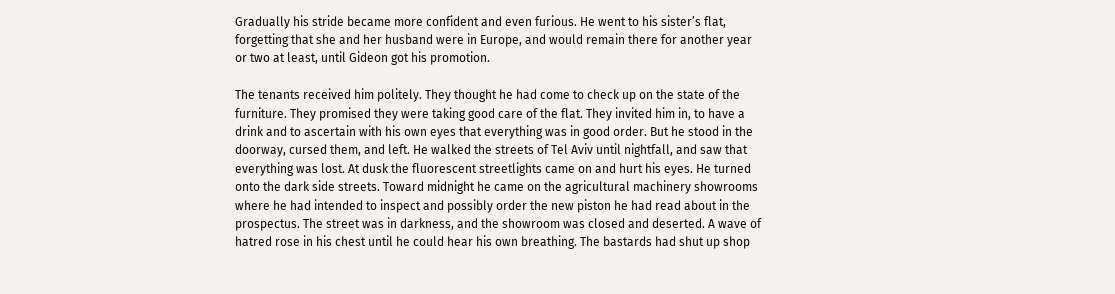Gradually his stride became more confident and even furious. He went to his sister’s flat, forgetting that she and her husband were in Europe, and would remain there for another year or two at least, until Gideon got his promotion.

The tenants received him politely. They thought he had come to check up on the state of the furniture. They promised they were taking good care of the flat. They invited him in, to have a drink and to ascertain with his own eyes that everything was in good order. But he stood in the doorway, cursed them, and left. He walked the streets of Tel Aviv until nightfall, and saw that everything was lost. At dusk the fluorescent streetlights came on and hurt his eyes. He turned onto the dark side streets. Toward midnight he came on the agricultural machinery showrooms where he had intended to inspect and possibly order the new piston he had read about in the prospectus. The street was in darkness, and the showroom was closed and deserted. A wave of hatred rose in his chest until he could hear his own breathing. The bastards had shut up shop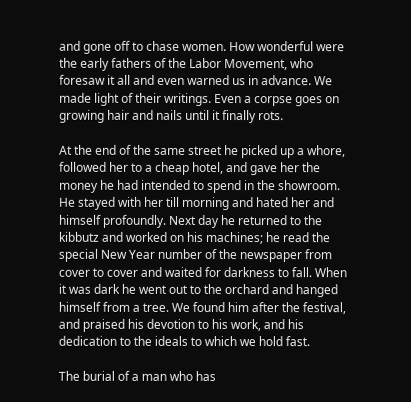and gone off to chase women. How wonderful were the early fathers of the Labor Movement, who foresaw it all and even warned us in advance. We made light of their writings. Even a corpse goes on growing hair and nails until it finally rots.

At the end of the same street he picked up a whore, followed her to a cheap hotel, and gave her the money he had intended to spend in the showroom. He stayed with her till morning and hated her and himself profoundly. Next day he returned to the kibbutz and worked on his machines; he read the special New Year number of the newspaper from cover to cover and waited for darkness to fall. When it was dark he went out to the orchard and hanged himself from a tree. We found him after the festival, and praised his devotion to his work, and his dedication to the ideals to which we hold fast.

The burial of a man who has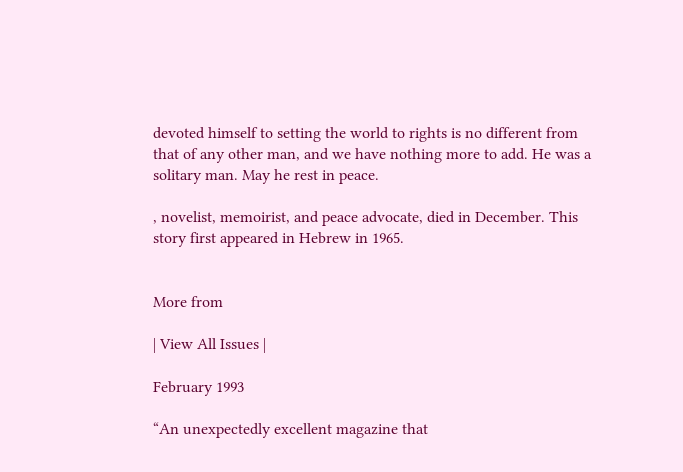devoted himself to setting the world to rights is no different from that of any other man, and we have nothing more to add. He was a solitary man. May he rest in peace.

, novelist, memoirist, and peace advocate, died in December. This story first appeared in Hebrew in 1965.


More from

| View All Issues |

February 1993

“An unexpectedly excellent magazine that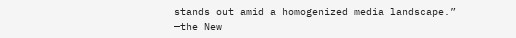stands out amid a homogenized media landscape.” —the New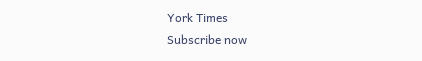York Times
Subscribe now